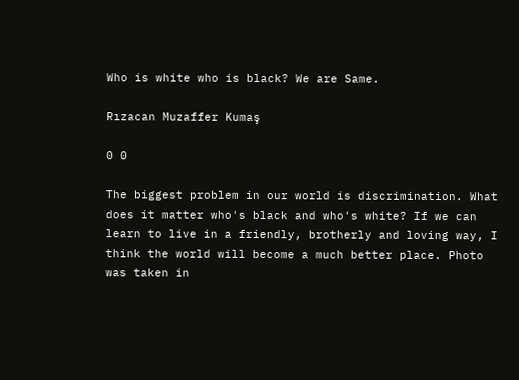Who is white who is black? We are Same.

Rızacan Muzaffer Kumaş

0 0

The biggest problem in our world is discrimination. What does it matter who's black and who's white? If we can learn to live in a friendly, brotherly and loving way, I think the world will become a much better place. Photo was taken in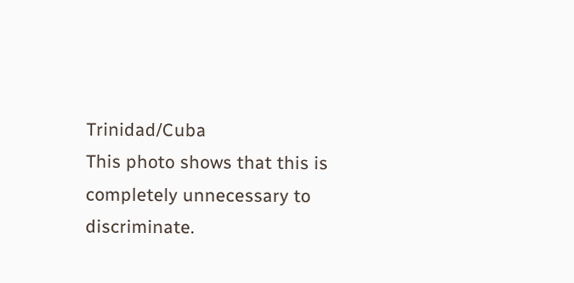Trinidad/Cuba
This photo shows that this is completely unnecessary to discriminate.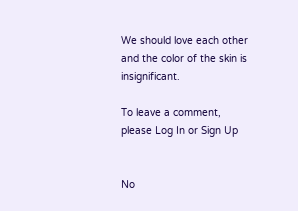We should love each other and the color of the skin is insignificant.

To leave a comment, please Log In or Sign Up


No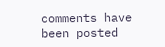comments have been posted